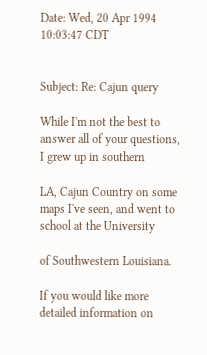Date: Wed, 20 Apr 1994 10:03:47 CDT


Subject: Re: Cajun query

While I'm not the best to answer all of your questions, I grew up in southern

LA, Cajun Country on some maps I've seen, and went to school at the University

of Southwestern Louisiana.

If you would like more detailed information on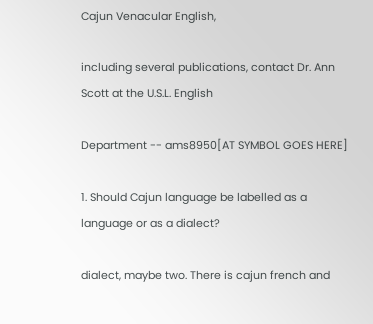Cajun Venacular English,

including several publications, contact Dr. Ann Scott at the U.S.L. English

Department -- ams8950[AT SYMBOL GOES HERE]

1. Should Cajun language be labelled as a language or as a dialect?

dialect, maybe two. There is cajun french and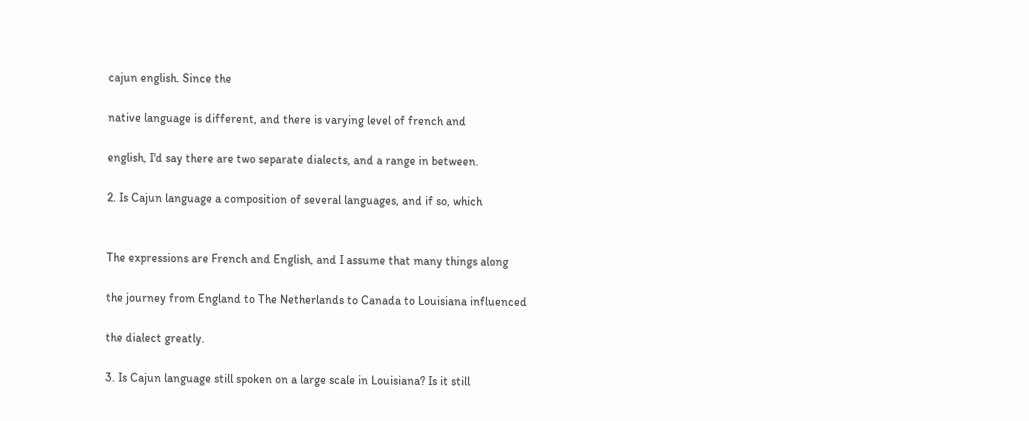cajun english. Since the

native language is different, and there is varying level of french and

english, I'd say there are two separate dialects, and a range in between.

2. Is Cajun language a composition of several languages, and if so, which


The expressions are French and English, and I assume that many things along

the journey from England to The Netherlands to Canada to Louisiana influenced

the dialect greatly.

3. Is Cajun language still spoken on a large scale in Louisiana? Is it still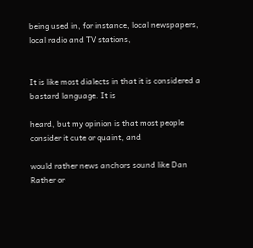being used in, for instance, local newspapers, local radio and TV stations,


It is like most dialects in that it is considered a bastard language. It is

heard, but my opinion is that most people consider it cute or quaint, and

would rather news anchors sound like Dan Rather or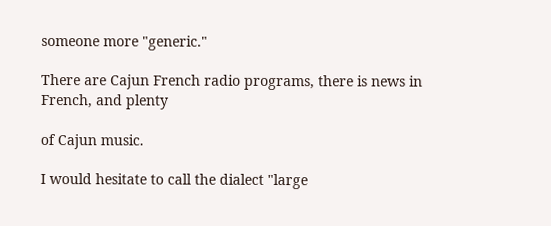someone more "generic."

There are Cajun French radio programs, there is news in French, and plenty

of Cajun music.

I would hesitate to call the dialect "large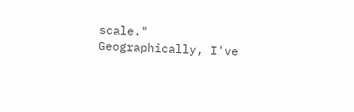scale." Geographically, I've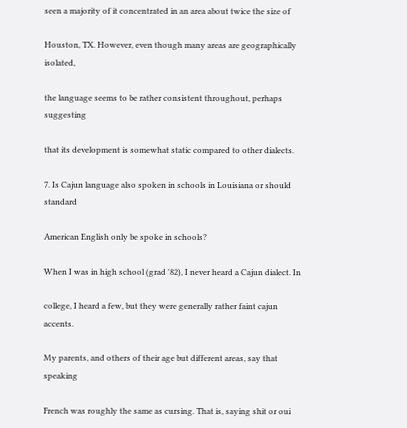seen a majority of it concentrated in an area about twice the size of

Houston, TX. However, even though many areas are geographically isolated,

the language seems to be rather consistent throughout, perhaps suggesting

that its development is somewhat static compared to other dialects.

7. Is Cajun language also spoken in schools in Louisiana or should standard

American English only be spoke in schools?

When I was in high school (grad '82), I never heard a Cajun dialect. In

college, I heard a few, but they were generally rather faint cajun accents.

My parents, and others of their age but different areas, say that speaking

French was roughly the same as cursing. That is, saying shit or oui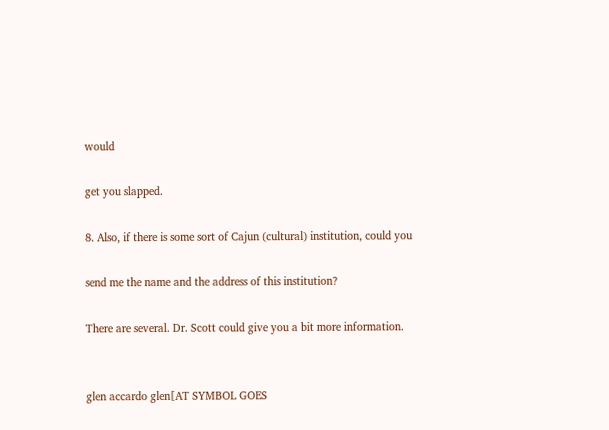would

get you slapped.

8. Also, if there is some sort of Cajun (cultural) institution, could you

send me the name and the address of this institution?

There are several. Dr. Scott could give you a bit more information.


glen accardo glen[AT SYMBOL GOES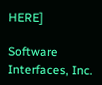HERE]

Software Interfaces, Inc.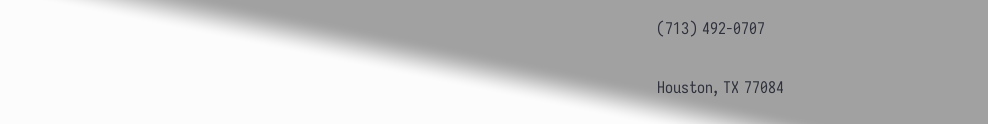(713) 492-0707

Houston, TX 77084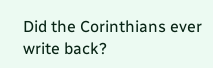Did the Corinthians ever write back?